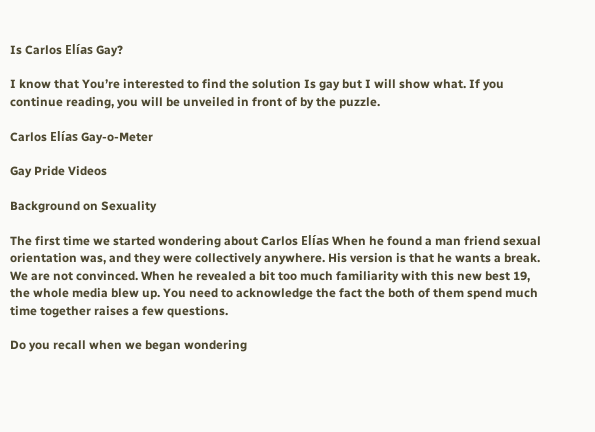Is Carlos Elías Gay?

I know that You’re interested to find the solution Is gay but I will show what. If you continue reading, you will be unveiled in front of by the puzzle.

Carlos Elías Gay-o-Meter

Gay Pride Videos

Background on Sexuality

The first time we started wondering about Carlos Elías When he found a man friend sexual orientation was, and they were collectively anywhere. His version is that he wants a break. We are not convinced. When he revealed a bit too much familiarity with this new best 19, the whole media blew up. You need to acknowledge the fact the both of them spend much time together raises a few questions.

Do you recall when we began wondering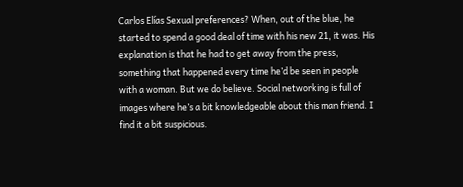Carlos Elías Sexual preferences? When, out of the blue, he started to spend a good deal of time with his new 21, it was. His explanation is that he had to get away from the press, something that happened every time he’d be seen in people with a woman. But we do believe. Social networking is full of images where he’s a bit knowledgeable about this man friend. I find it a bit suspicious.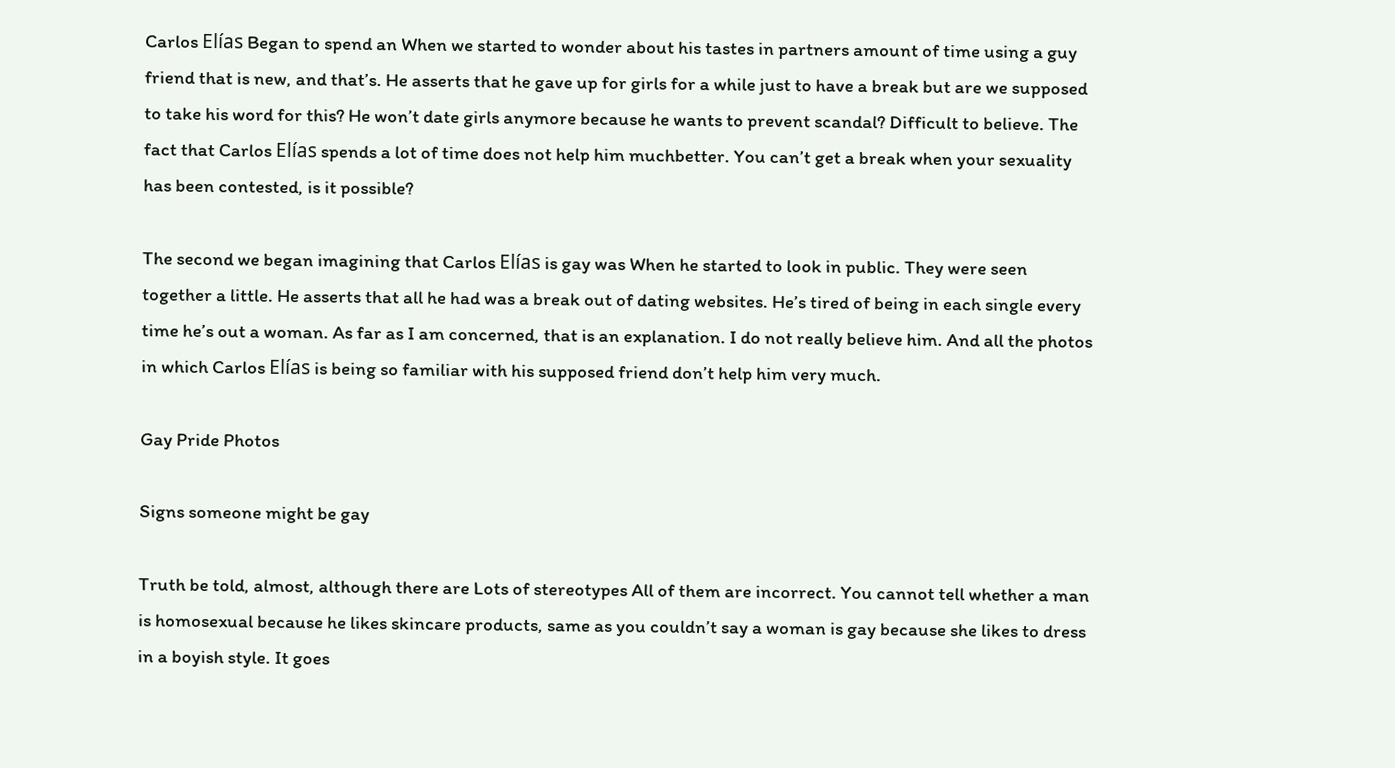Carlos Elías Began to spend an When we started to wonder about his tastes in partners amount of time using a guy friend that is new, and that’s. He asserts that he gave up for girls for a while just to have a break but are we supposed to take his word for this? He won’t date girls anymore because he wants to prevent scandal? Difficult to believe. The fact that Carlos Elías spends a lot of time does not help him muchbetter. You can’t get a break when your sexuality has been contested, is it possible?

The second we began imagining that Carlos Elías is gay was When he started to look in public. They were seen together a little. He asserts that all he had was a break out of dating websites. He’s tired of being in each single every time he’s out a woman. As far as I am concerned, that is an explanation. I do not really believe him. And all the photos in which Carlos Elías is being so familiar with his supposed friend don’t help him very much.

Gay Pride Photos

Signs someone might be gay

Truth be told, almost, although there are Lots of stereotypes All of them are incorrect. You cannot tell whether a man is homosexual because he likes skincare products, same as you couldn’t say a woman is gay because she likes to dress in a boyish style. It goes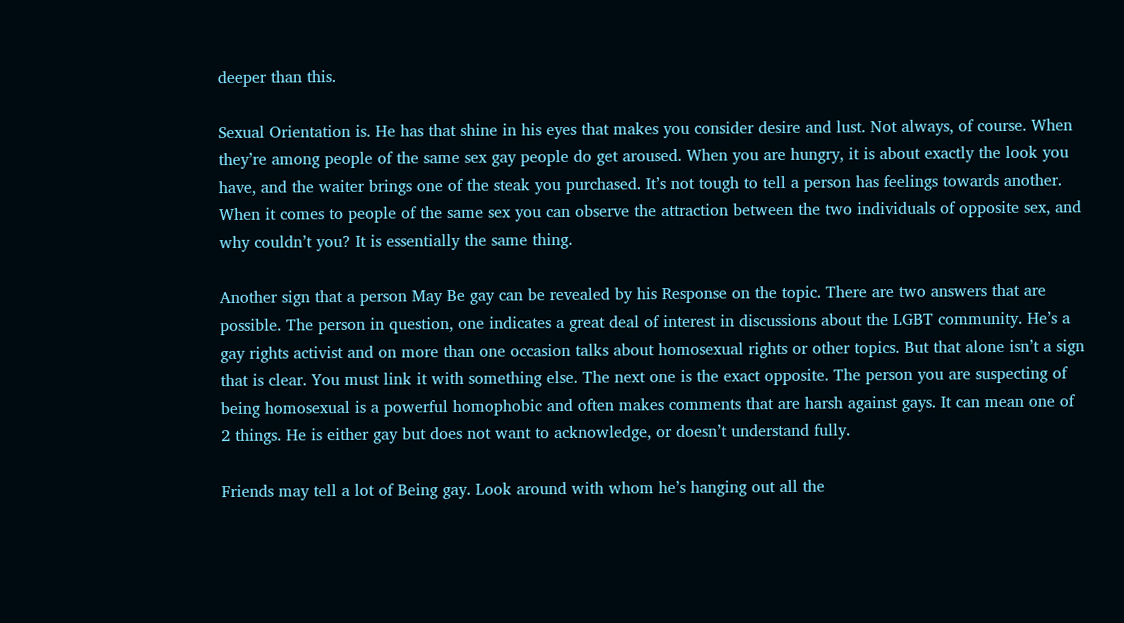deeper than this.

Sexual Orientation is. He has that shine in his eyes that makes you consider desire and lust. Not always, of course. When they’re among people of the same sex gay people do get aroused. When you are hungry, it is about exactly the look you have, and the waiter brings one of the steak you purchased. It’s not tough to tell a person has feelings towards another. When it comes to people of the same sex you can observe the attraction between the two individuals of opposite sex, and why couldn’t you? It is essentially the same thing.

Another sign that a person May Be gay can be revealed by his Response on the topic. There are two answers that are possible. The person in question, one indicates a great deal of interest in discussions about the LGBT community. He’s a gay rights activist and on more than one occasion talks about homosexual rights or other topics. But that alone isn’t a sign that is clear. You must link it with something else. The next one is the exact opposite. The person you are suspecting of being homosexual is a powerful homophobic and often makes comments that are harsh against gays. It can mean one of 2 things. He is either gay but does not want to acknowledge, or doesn’t understand fully.

Friends may tell a lot of Being gay. Look around with whom he’s hanging out all the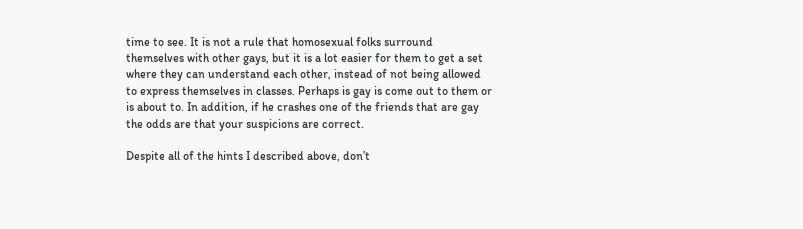time to see. It is not a rule that homosexual folks surround themselves with other gays, but it is a lot easier for them to get a set where they can understand each other, instead of not being allowed to express themselves in classes. Perhaps is gay is come out to them or is about to. In addition, if he crashes one of the friends that are gay the odds are that your suspicions are correct.

Despite all of the hints I described above, don’t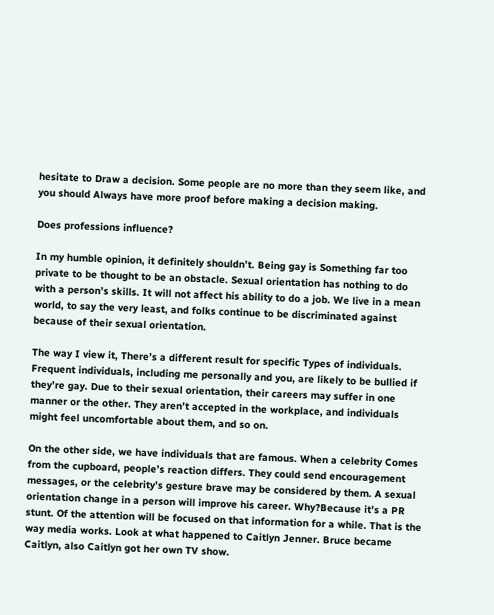hesitate to Draw a decision. Some people are no more than they seem like, and you should Always have more proof before making a decision making.

Does professions influence?

In my humble opinion, it definitely shouldn’t. Being gay is Something far too private to be thought to be an obstacle. Sexual orientation has nothing to do with a person’s skills. It will not affect his ability to do a job. We live in a mean world, to say the very least, and folks continue to be discriminated against because of their sexual orientation.

The way I view it, There’s a different result for specific Types of individuals. Frequent individuals, including me personally and you, are likely to be bullied if they’re gay. Due to their sexual orientation, their careers may suffer in one manner or the other. They aren’t accepted in the workplace, and individuals might feel uncomfortable about them, and so on.

On the other side, we have individuals that are famous. When a celebrity Comes from the cupboard, people’s reaction differs. They could send encouragement messages, or the celebrity’s gesture brave may be considered by them. A sexual orientation change in a person will improve his career. Why?Because it’s a PR stunt. Of the attention will be focused on that information for a while. That is the way media works. Look at what happened to Caitlyn Jenner. Bruce became Caitlyn, also Caitlyn got her own TV show.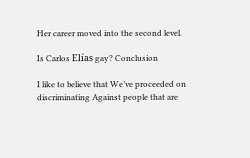Her career moved into the second level.

Is Carlos Elías gay? Conclusion

I like to believe that We’ve proceeded on discriminating Against people that are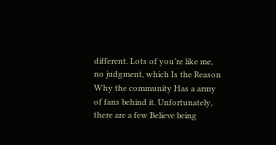different. Lots of you’re like me, no judgment, which Is the Reason Why the community Has a army of fans behind it. Unfortunately, there are a few Believe being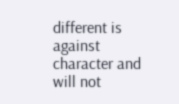different is against character and will not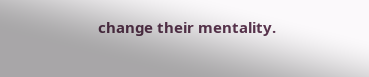change their mentality.